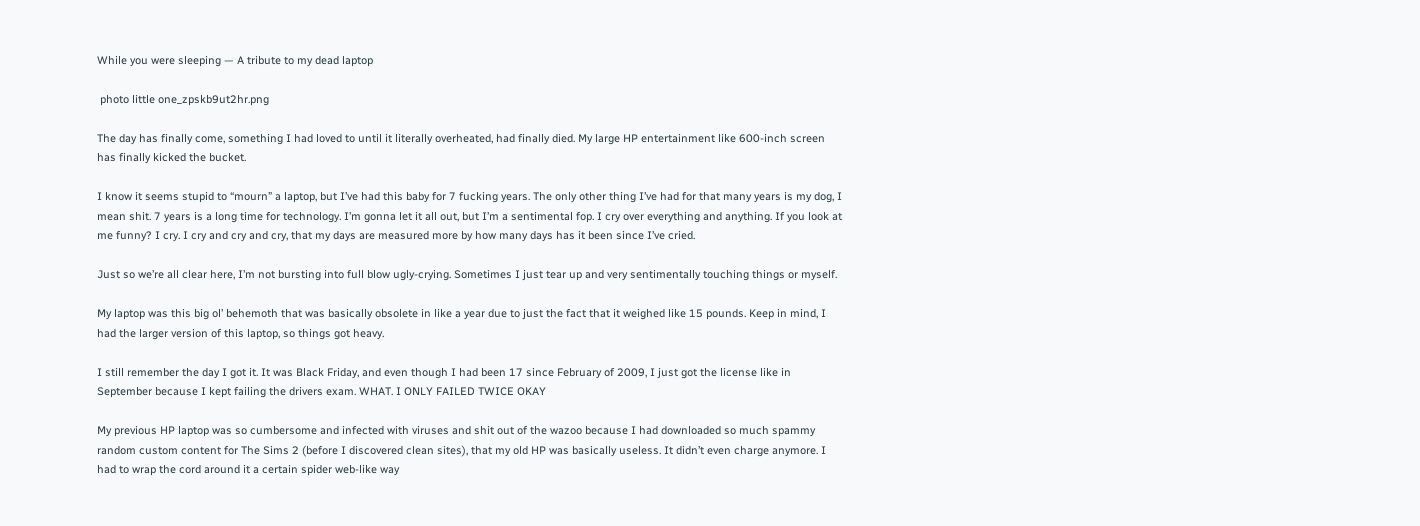While you were sleeping — A tribute to my dead laptop

 photo little one_zpskb9ut2hr.png

The day has finally come, something I had loved to until it literally overheated, had finally died. My large HP entertainment like 600-inch screen has finally kicked the bucket.

I know it seems stupid to “mourn” a laptop, but I’ve had this baby for 7 fucking years. The only other thing I’ve had for that many years is my dog, I mean shit. 7 years is a long time for technology. I’m gonna let it all out, but I’m a sentimental fop. I cry over everything and anything. If you look at me funny? I cry. I cry and cry and cry, that my days are measured more by how many days has it been since I’ve cried.

Just so we’re all clear here, I’m not bursting into full blow ugly-crying. Sometimes I just tear up and very sentimentally touching things or myself.

My laptop was this big ol’ behemoth that was basically obsolete in like a year due to just the fact that it weighed like 15 pounds. Keep in mind, I had the larger version of this laptop, so things got heavy.

I still remember the day I got it. It was Black Friday, and even though I had been 17 since February of 2009, I just got the license like in September because I kept failing the drivers exam. WHAT. I ONLY FAILED TWICE OKAY

My previous HP laptop was so cumbersome and infected with viruses and shit out of the wazoo because I had downloaded so much spammy random custom content for The Sims 2 (before I discovered clean sites), that my old HP was basically useless. It didn’t even charge anymore. I had to wrap the cord around it a certain spider web-like way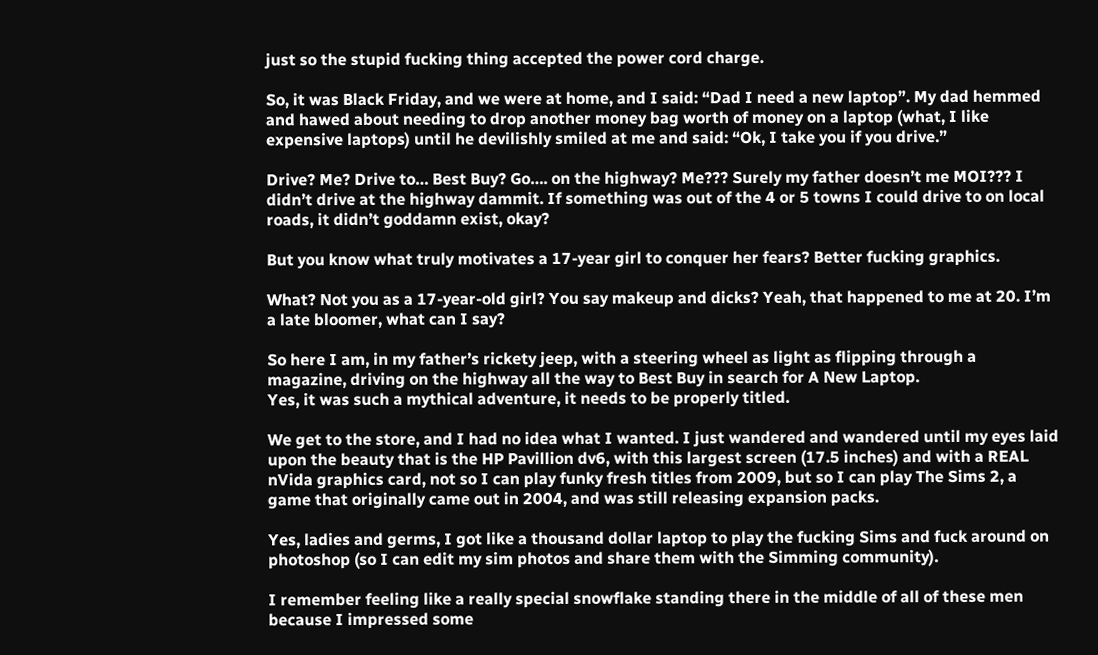just so the stupid fucking thing accepted the power cord charge.

So, it was Black Friday, and we were at home, and I said: “Dad I need a new laptop”. My dad hemmed and hawed about needing to drop another money bag worth of money on a laptop (what, I like expensive laptops) until he devilishly smiled at me and said: “Ok, I take you if you drive.”

Drive? Me? Drive to… Best Buy? Go…. on the highway? Me??? Surely my father doesn’t me MOI??? I didn’t drive at the highway dammit. If something was out of the 4 or 5 towns I could drive to on local roads, it didn’t goddamn exist, okay?

But you know what truly motivates a 17-year girl to conquer her fears? Better fucking graphics.

What? Not you as a 17-year-old girl? You say makeup and dicks? Yeah, that happened to me at 20. I’m a late bloomer, what can I say?

So here I am, in my father’s rickety jeep, with a steering wheel as light as flipping through a magazine, driving on the highway all the way to Best Buy in search for A New Laptop.
Yes, it was such a mythical adventure, it needs to be properly titled.

We get to the store, and I had no idea what I wanted. I just wandered and wandered until my eyes laid upon the beauty that is the HP Pavillion dv6, with this largest screen (17.5 inches) and with a REAL nVida graphics card, not so I can play funky fresh titles from 2009, but so I can play The Sims 2, a game that originally came out in 2004, and was still releasing expansion packs.

Yes, ladies and germs, I got like a thousand dollar laptop to play the fucking Sims and fuck around on photoshop (so I can edit my sim photos and share them with the Simming community).

I remember feeling like a really special snowflake standing there in the middle of all of these men because I impressed some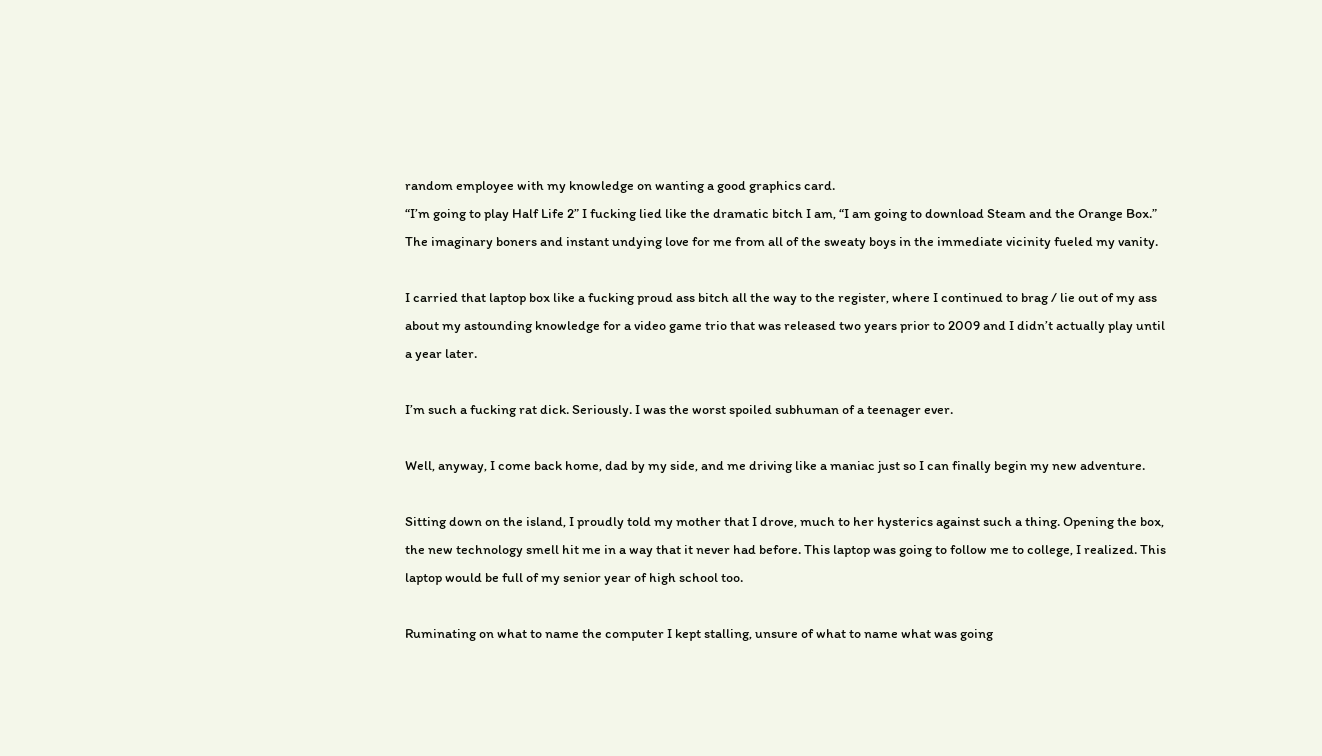random employee with my knowledge on wanting a good graphics card.
“I’m going to play Half Life 2” I fucking lied like the dramatic bitch I am, “I am going to download Steam and the Orange Box.”
The imaginary boners and instant undying love for me from all of the sweaty boys in the immediate vicinity fueled my vanity.

I carried that laptop box like a fucking proud ass bitch all the way to the register, where I continued to brag / lie out of my ass about my astounding knowledge for a video game trio that was released two years prior to 2009 and I didn’t actually play until a year later.

I’m such a fucking rat dick. Seriously. I was the worst spoiled subhuman of a teenager ever.

Well, anyway, I come back home, dad by my side, and me driving like a maniac just so I can finally begin my new adventure.

Sitting down on the island, I proudly told my mother that I drove, much to her hysterics against such a thing. Opening the box, the new technology smell hit me in a way that it never had before. This laptop was going to follow me to college, I realized. This laptop would be full of my senior year of high school too.

Ruminating on what to name the computer I kept stalling, unsure of what to name what was going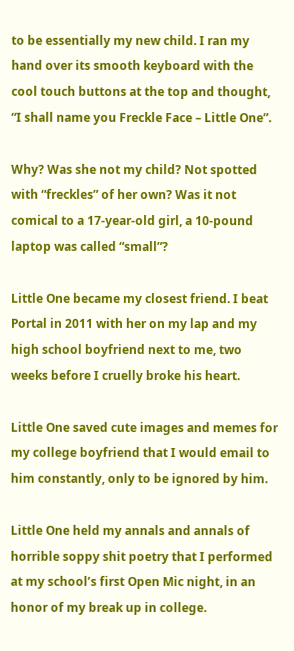to be essentially my new child. I ran my hand over its smooth keyboard with the cool touch buttons at the top and thought, “I shall name you Freckle Face – Little One”.

Why? Was she not my child? Not spotted with “freckles” of her own? Was it not comical to a 17-year-old girl, a 10-pound laptop was called “small”?

Little One became my closest friend. I beat Portal in 2011 with her on my lap and my high school boyfriend next to me, two weeks before I cruelly broke his heart.

Little One saved cute images and memes for my college boyfriend that I would email to him constantly, only to be ignored by him.

Little One held my annals and annals of horrible soppy shit poetry that I performed at my school’s first Open Mic night, in an honor of my break up in college.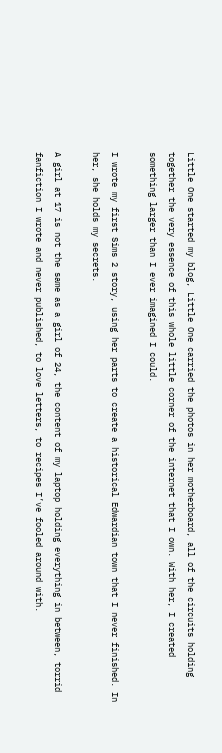Little One started my blog, Little One carried the photos in her motherboard, all of the circuits holding together the very essence of this whole little corner of the internet that I own. With her, I created something larger than I ever imagined I could.

I wrote my first Sims 2 story, using her parts to create a historical Edwardian town that I never finished. In her, she holds my secrets.

A girl at 17 is not the same as a girl of 24, the content of my laptop holding everything in between, torrid fanfiction I wrote and never published, to love letters, to recipes I’ve fooled around with.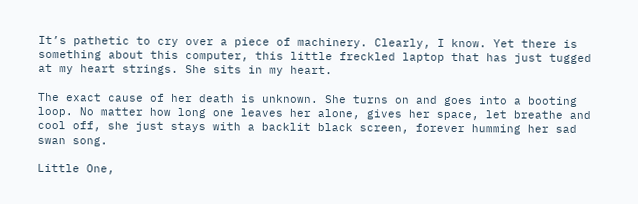It’s pathetic to cry over a piece of machinery. Clearly, I know. Yet there is something about this computer, this little freckled laptop that has just tugged at my heart strings. She sits in my heart.

The exact cause of her death is unknown. She turns on and goes into a booting loop. No matter how long one leaves her alone, gives her space, let breathe and cool off, she just stays with a backlit black screen, forever humming her sad swan song.

Little One,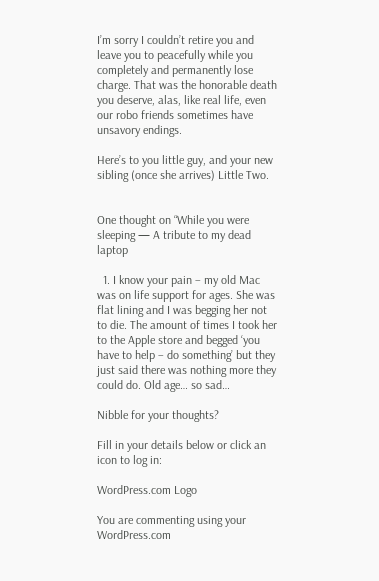I’m sorry I couldn’t retire you and leave you to peacefully while you completely and permanently lose charge. That was the honorable death you deserve, alas, like real life, even our robo friends sometimes have unsavory endings.

Here’s to you little guy, and your new sibling (once she arrives) Little Two.


One thought on “While you were sleeping — A tribute to my dead laptop

  1. I know your pain – my old Mac was on life support for ages. She was flat lining and I was begging her not to die. The amount of times I took her to the Apple store and begged ‘you have to help – do something’ but they just said there was nothing more they could do. Old age… so sad…

Nibble for your thoughts?

Fill in your details below or click an icon to log in:

WordPress.com Logo

You are commenting using your WordPress.com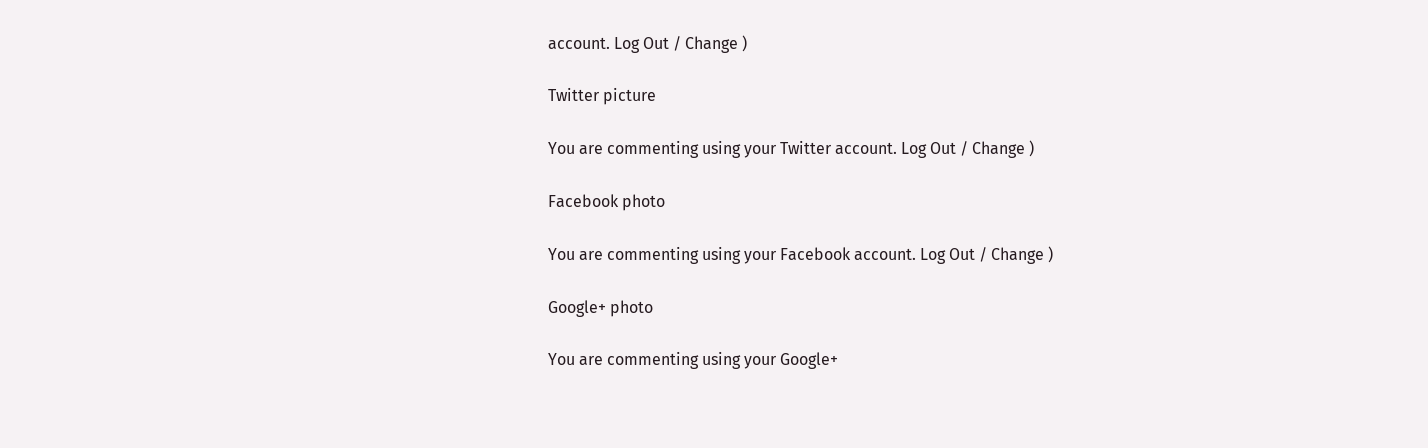account. Log Out / Change )

Twitter picture

You are commenting using your Twitter account. Log Out / Change )

Facebook photo

You are commenting using your Facebook account. Log Out / Change )

Google+ photo

You are commenting using your Google+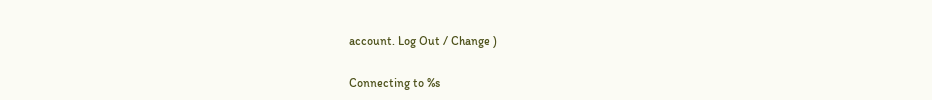account. Log Out / Change )

Connecting to %s